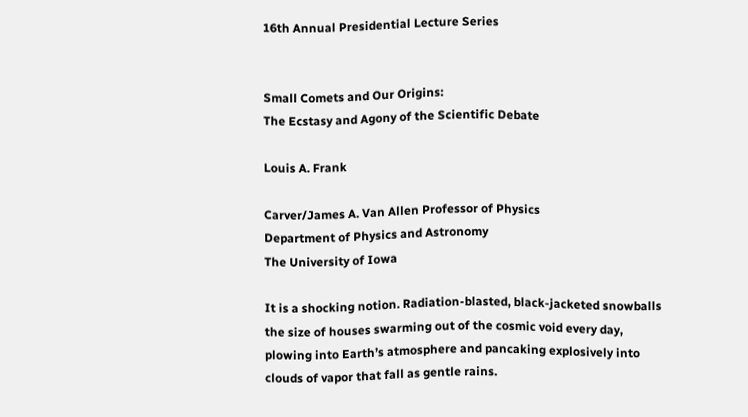16th Annual Presidential Lecture Series


Small Comets and Our Origins:
The Ecstasy and Agony of the Scientific Debate

Louis A. Frank

Carver/James A. Van Allen Professor of Physics
Department of Physics and Astronomy
The University of Iowa

It is a shocking notion. Radiation-blasted, black-jacketed snowballs the size of houses swarming out of the cosmic void every day, plowing into Earth’s atmosphere and pancaking explosively into clouds of vapor that fall as gentle rains.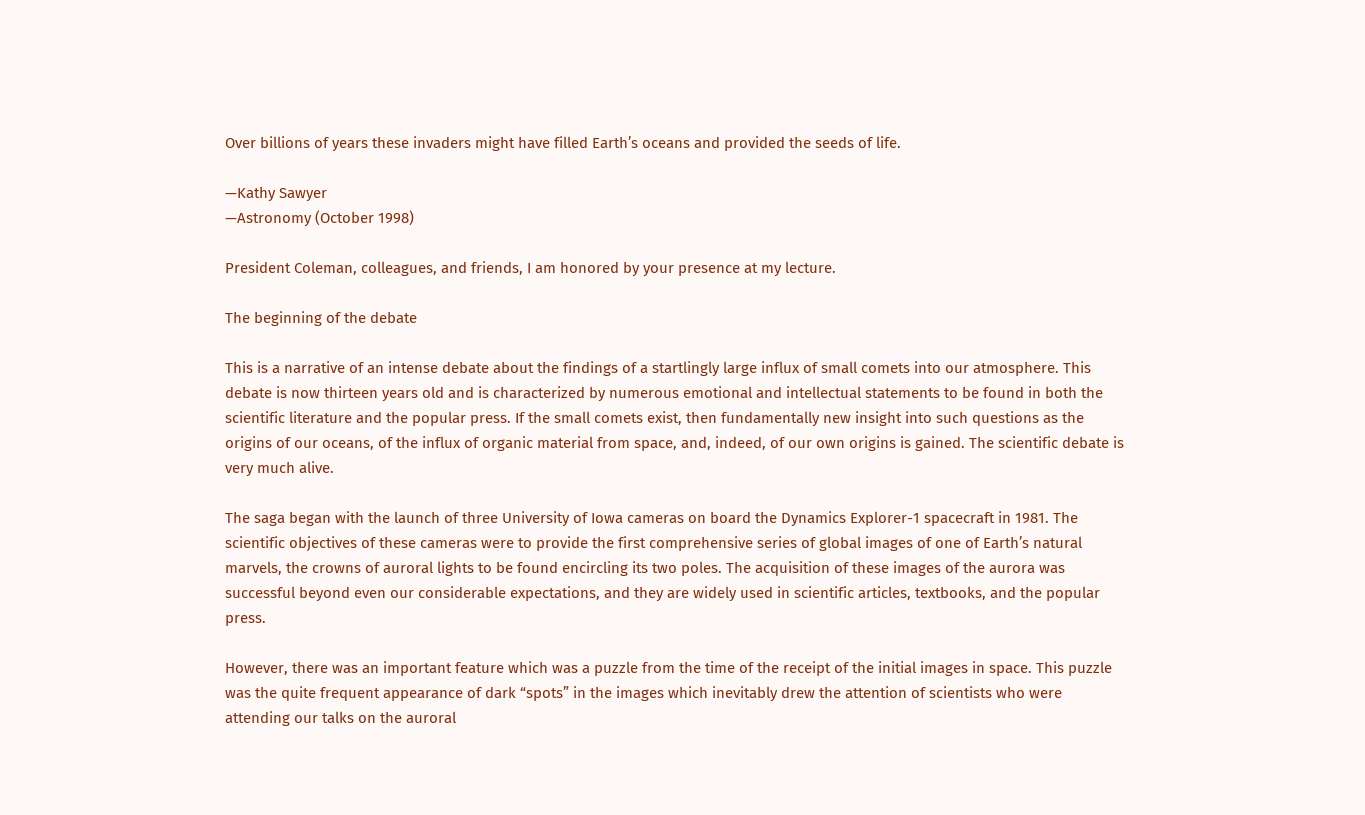Over billions of years these invaders might have filled Earth’s oceans and provided the seeds of life.

—Kathy Sawyer
—Astronomy (October 1998)

President Coleman, colleagues, and friends, I am honored by your presence at my lecture.

The beginning of the debate

This is a narrative of an intense debate about the findings of a startlingly large influx of small comets into our atmosphere. This debate is now thirteen years old and is characterized by numerous emotional and intellectual statements to be found in both the scientific literature and the popular press. If the small comets exist, then fundamentally new insight into such questions as the origins of our oceans, of the influx of organic material from space, and, indeed, of our own origins is gained. The scientific debate is very much alive.

The saga began with the launch of three University of Iowa cameras on board the Dynamics Explorer-1 spacecraft in 1981. The scientific objectives of these cameras were to provide the first comprehensive series of global images of one of Earth’s natural marvels, the crowns of auroral lights to be found encircling its two poles. The acquisition of these images of the aurora was successful beyond even our considerable expectations, and they are widely used in scientific articles, textbooks, and the popular press.

However, there was an important feature which was a puzzle from the time of the receipt of the initial images in space. This puzzle was the quite frequent appearance of dark “spots” in the images which inevitably drew the attention of scientists who were attending our talks on the auroral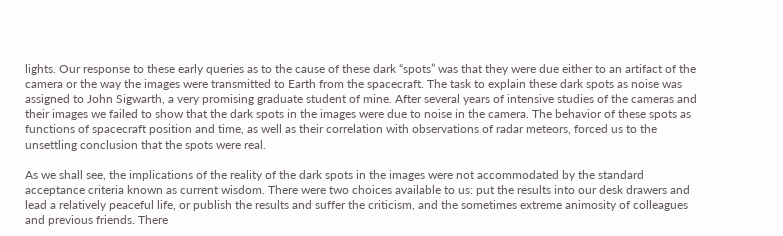lights. Our response to these early queries as to the cause of these dark “spots” was that they were due either to an artifact of the camera or the way the images were transmitted to Earth from the spacecraft. The task to explain these dark spots as noise was assigned to John Sigwarth, a very promising graduate student of mine. After several years of intensive studies of the cameras and their images we failed to show that the dark spots in the images were due to noise in the camera. The behavior of these spots as functions of spacecraft position and time, as well as their correlation with observations of radar meteors, forced us to the unsettling conclusion that the spots were real.

As we shall see, the implications of the reality of the dark spots in the images were not accommodated by the standard acceptance criteria known as current wisdom. There were two choices available to us: put the results into our desk drawers and lead a relatively peaceful life, or publish the results and suffer the criticism, and the sometimes extreme animosity of colleagues and previous friends. There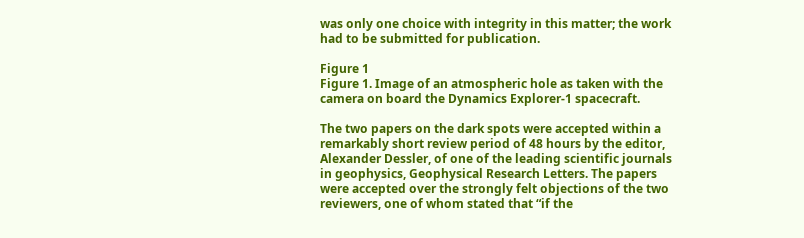was only one choice with integrity in this matter; the work had to be submitted for publication.

Figure 1
Figure 1. Image of an atmospheric hole as taken with the camera on board the Dynamics Explorer-1 spacecraft.

The two papers on the dark spots were accepted within a remarkably short review period of 48 hours by the editor, Alexander Dessler, of one of the leading scientific journals in geophysics, Geophysical Research Letters. The papers were accepted over the strongly felt objections of the two reviewers, one of whom stated that “if the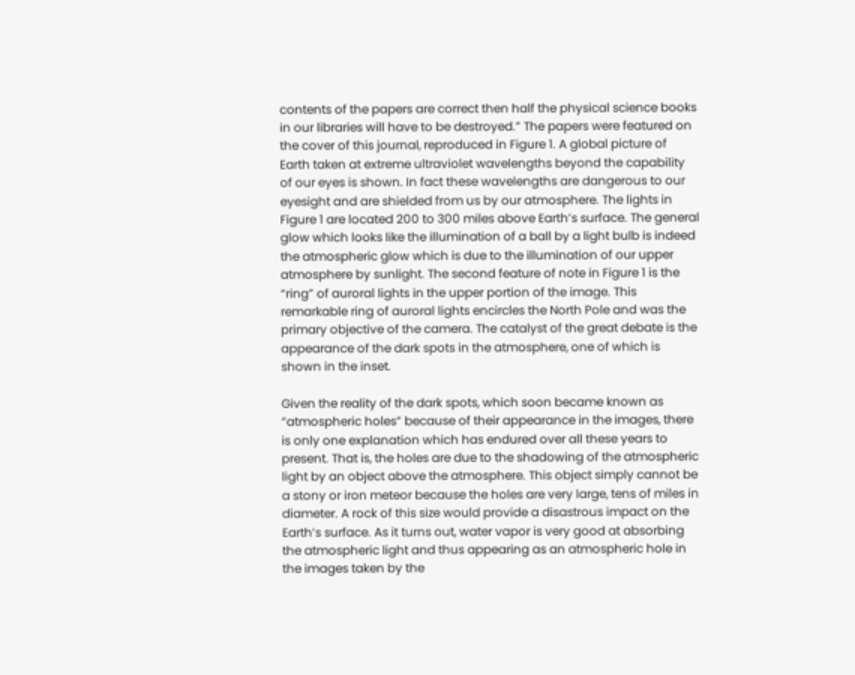contents of the papers are correct then half the physical science books in our libraries will have to be destroyed.” The papers were featured on the cover of this journal, reproduced in Figure 1. A global picture of Earth taken at extreme ultraviolet wavelengths beyond the capability of our eyes is shown. In fact these wavelengths are dangerous to our eyesight and are shielded from us by our atmosphere. The lights in Figure 1 are located 200 to 300 miles above Earth’s surface. The general glow which looks like the illumination of a ball by a light bulb is indeed the atmospheric glow which is due to the illumination of our upper atmosphere by sunlight. The second feature of note in Figure 1 is the “ring” of auroral lights in the upper portion of the image. This remarkable ring of auroral lights encircles the North Pole and was the primary objective of the camera. The catalyst of the great debate is the appearance of the dark spots in the atmosphere, one of which is shown in the inset.

Given the reality of the dark spots, which soon became known as “atmospheric holes” because of their appearance in the images, there is only one explanation which has endured over all these years to present. That is, the holes are due to the shadowing of the atmospheric light by an object above the atmosphere. This object simply cannot be a stony or iron meteor because the holes are very large, tens of miles in diameter. A rock of this size would provide a disastrous impact on the Earth’s surface. As it turns out, water vapor is very good at absorbing the atmospheric light and thus appearing as an atmospheric hole in the images taken by the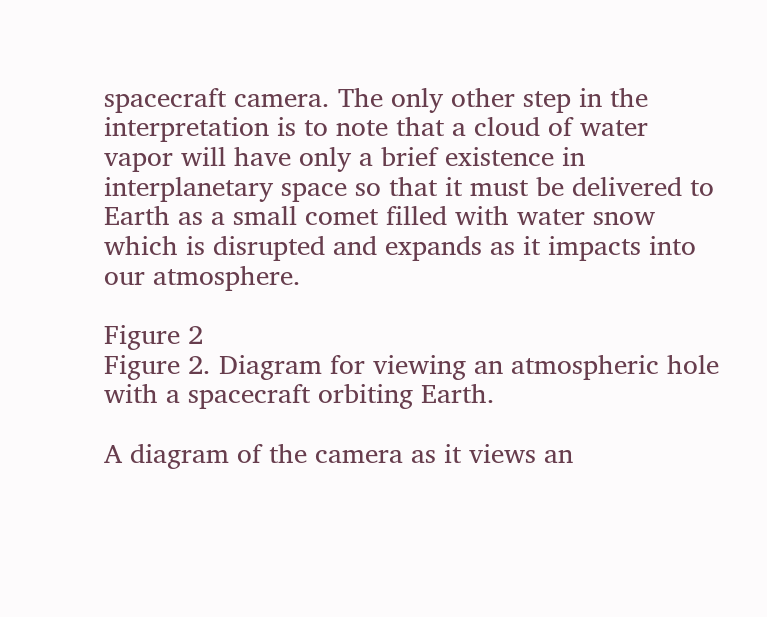spacecraft camera. The only other step in the interpretation is to note that a cloud of water vapor will have only a brief existence in interplanetary space so that it must be delivered to Earth as a small comet filled with water snow which is disrupted and expands as it impacts into our atmosphere.

Figure 2
Figure 2. Diagram for viewing an atmospheric hole with a spacecraft orbiting Earth.

A diagram of the camera as it views an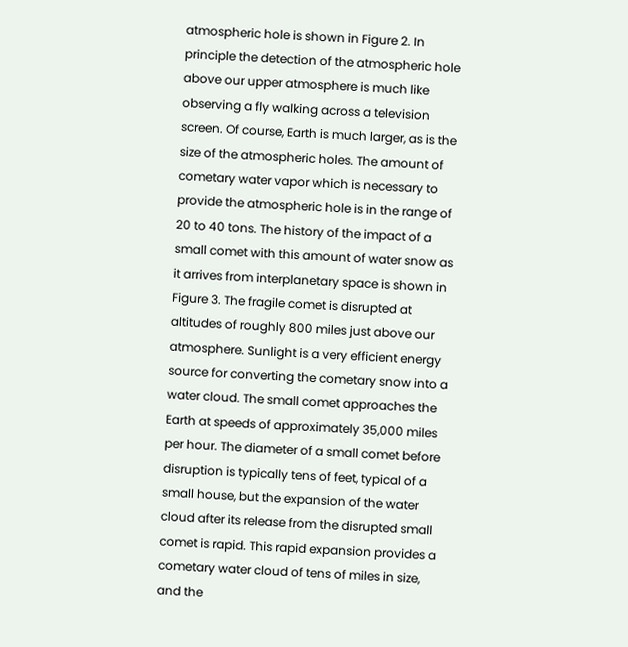atmospheric hole is shown in Figure 2. In principle the detection of the atmospheric hole above our upper atmosphere is much like observing a fly walking across a television screen. Of course, Earth is much larger, as is the size of the atmospheric holes. The amount of cometary water vapor which is necessary to provide the atmospheric hole is in the range of 20 to 40 tons. The history of the impact of a small comet with this amount of water snow as it arrives from interplanetary space is shown in Figure 3. The fragile comet is disrupted at altitudes of roughly 800 miles just above our atmosphere. Sunlight is a very efficient energy source for converting the cometary snow into a water cloud. The small comet approaches the Earth at speeds of approximately 35,000 miles per hour. The diameter of a small comet before disruption is typically tens of feet, typical of a small house, but the expansion of the water cloud after its release from the disrupted small comet is rapid. This rapid expansion provides a cometary water cloud of tens of miles in size, and the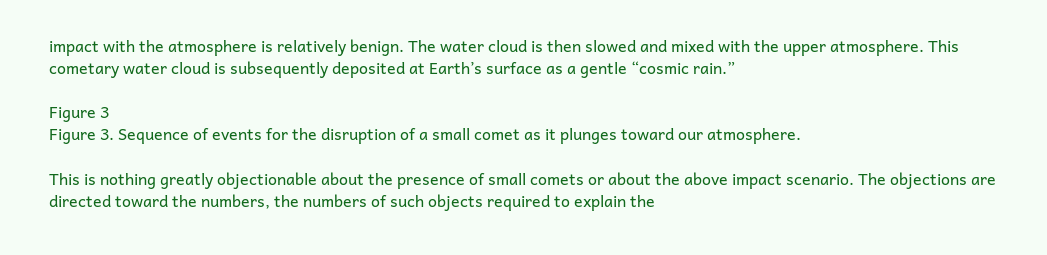impact with the atmosphere is relatively benign. The water cloud is then slowed and mixed with the upper atmosphere. This cometary water cloud is subsequently deposited at Earth’s surface as a gentle “cosmic rain.”

Figure 3
Figure 3. Sequence of events for the disruption of a small comet as it plunges toward our atmosphere.

This is nothing greatly objectionable about the presence of small comets or about the above impact scenario. The objections are directed toward the numbers, the numbers of such objects required to explain the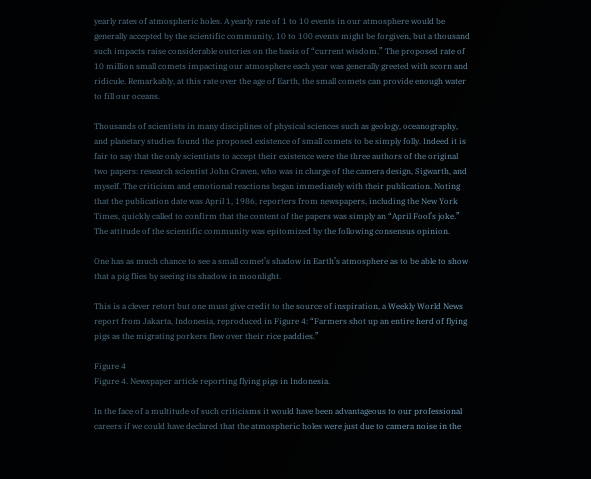yearly rates of atmospheric holes. A yearly rate of 1 to 10 events in our atmosphere would be generally accepted by the scientific community, 10 to 100 events might be forgiven, but a thousand such impacts raise considerable outcries on the basis of “current wisdom.” The proposed rate of 10 million small comets impacting our atmosphere each year was generally greeted with scorn and ridicule. Remarkably, at this rate over the age of Earth, the small comets can provide enough water to fill our oceans.

Thousands of scientists in many disciplines of physical sciences such as geology, oceanography, and planetary studies found the proposed existence of small comets to be simply folly. Indeed it is fair to say that the only scientists to accept their existence were the three authors of the original two papers: research scientist John Craven, who was in charge of the camera design, Sigwarth, and myself. The criticism and emotional reactions began immediately with their publication. Noting that the publication date was April 1, 1986, reporters from newspapers, including the New York Times, quickly called to confirm that the content of the papers was simply an “April Fool’s joke.” The attitude of the scientific community was epitomized by the following consensus opinion.

One has as much chance to see a small comet’s shadow in Earth’s atmosphere as to be able to show that a pig flies by seeing its shadow in moonlight.

This is a clever retort but one must give credit to the source of inspiration, a Weekly World News report from Jakarta, Indonesia, reproduced in Figure 4: “Farmers shot up an entire herd of flying pigs as the migrating porkers flew over their rice paddies.”

Figure 4
Figure 4. Newspaper article reporting flying pigs in Indonesia.

In the face of a multitude of such criticisms it would have been advantageous to our professional careers if we could have declared that the atmospheric holes were just due to camera noise in the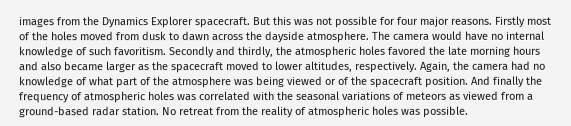images from the Dynamics Explorer spacecraft. But this was not possible for four major reasons. Firstly most of the holes moved from dusk to dawn across the dayside atmosphere. The camera would have no internal knowledge of such favoritism. Secondly and thirdly, the atmospheric holes favored the late morning hours and also became larger as the spacecraft moved to lower altitudes, respectively. Again, the camera had no knowledge of what part of the atmosphere was being viewed or of the spacecraft position. And finally the frequency of atmospheric holes was correlated with the seasonal variations of meteors as viewed from a ground-based radar station. No retreat from the reality of atmospheric holes was possible.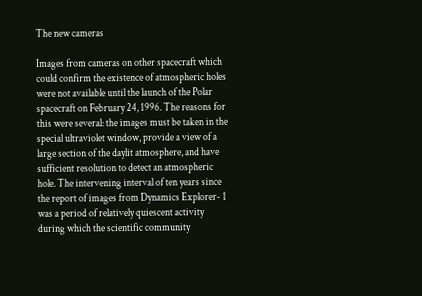The new cameras

Images from cameras on other spacecraft which could confirm the existence of atmospheric holes were not available until the launch of the Polar spacecraft on February 24, 1996. The reasons for this were several: the images must be taken in the special ultraviolet window, provide a view of a large section of the daylit atmosphere, and have sufficient resolution to detect an atmospheric hole. The intervening interval of ten years since the report of images from Dynamics Explorer- 1 was a period of relatively quiescent activity during which the scientific community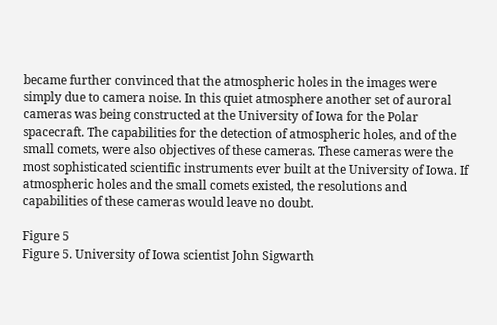became further convinced that the atmospheric holes in the images were simply due to camera noise. In this quiet atmosphere another set of auroral cameras was being constructed at the University of Iowa for the Polar spacecraft. The capabilities for the detection of atmospheric holes, and of the small comets, were also objectives of these cameras. These cameras were the most sophisticated scientific instruments ever built at the University of Iowa. If atmospheric holes and the small comets existed, the resolutions and capabilities of these cameras would leave no doubt.

Figure 5
Figure 5. University of Iowa scientist John Sigwarth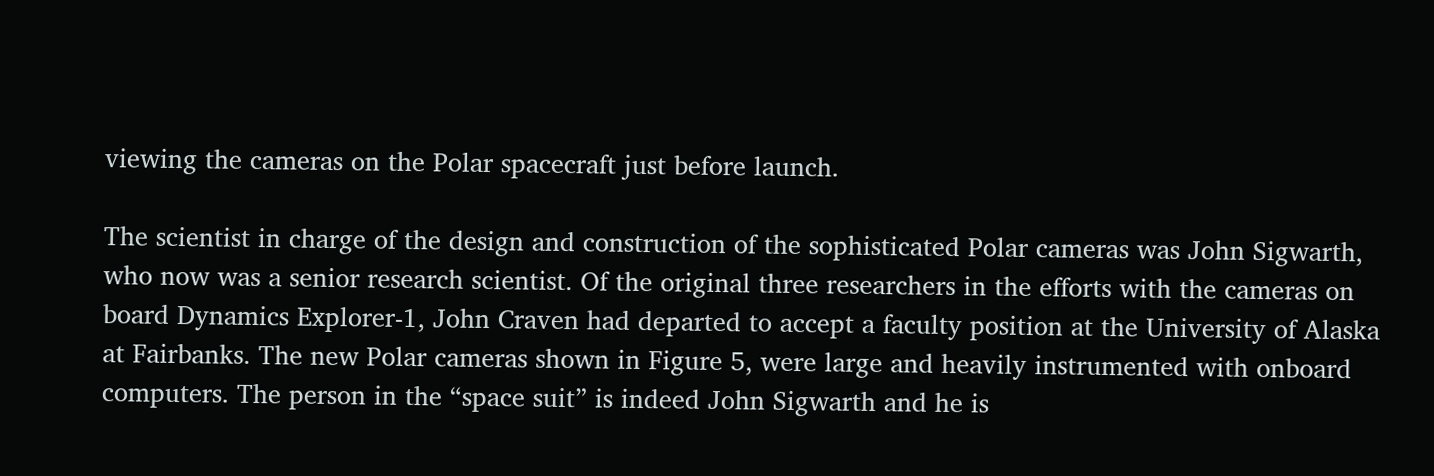viewing the cameras on the Polar spacecraft just before launch.

The scientist in charge of the design and construction of the sophisticated Polar cameras was John Sigwarth, who now was a senior research scientist. Of the original three researchers in the efforts with the cameras on board Dynamics Explorer-1, John Craven had departed to accept a faculty position at the University of Alaska at Fairbanks. The new Polar cameras shown in Figure 5, were large and heavily instrumented with onboard computers. The person in the “space suit” is indeed John Sigwarth and he is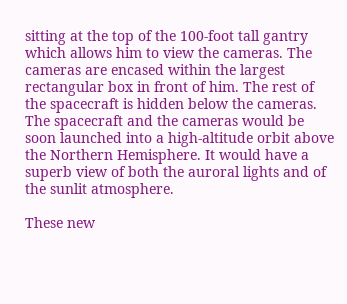sitting at the top of the 100-foot tall gantry which allows him to view the cameras. The cameras are encased within the largest rectangular box in front of him. The rest of the spacecraft is hidden below the cameras. The spacecraft and the cameras would be soon launched into a high-altitude orbit above the Northern Hemisphere. It would have a superb view of both the auroral lights and of the sunlit atmosphere.

These new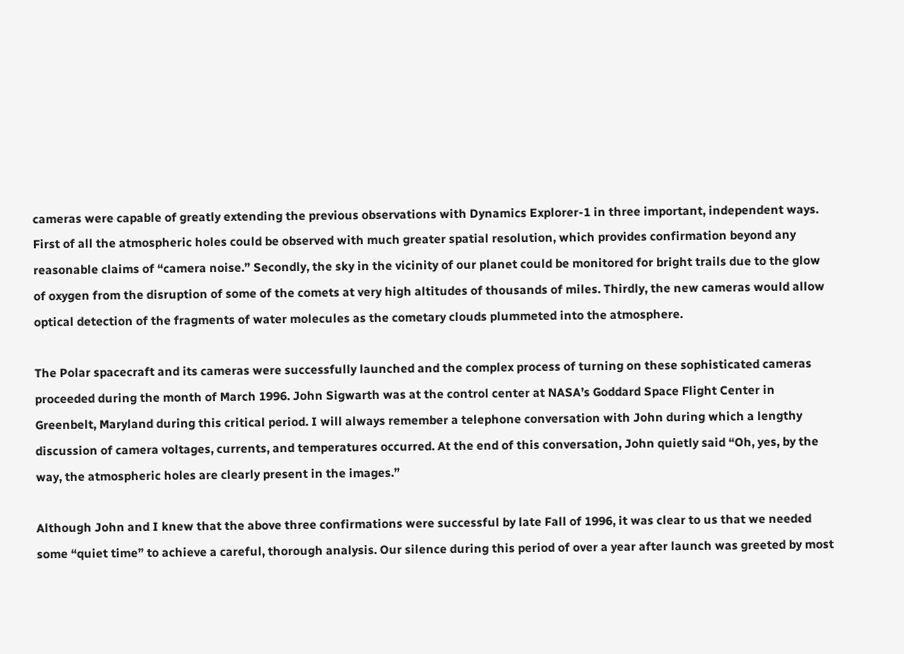cameras were capable of greatly extending the previous observations with Dynamics Explorer-1 in three important, independent ways. First of all the atmospheric holes could be observed with much greater spatial resolution, which provides confirmation beyond any reasonable claims of “camera noise.” Secondly, the sky in the vicinity of our planet could be monitored for bright trails due to the glow of oxygen from the disruption of some of the comets at very high altitudes of thousands of miles. Thirdly, the new cameras would allow optical detection of the fragments of water molecules as the cometary clouds plummeted into the atmosphere.

The Polar spacecraft and its cameras were successfully launched and the complex process of turning on these sophisticated cameras proceeded during the month of March 1996. John Sigwarth was at the control center at NASA’s Goddard Space Flight Center in Greenbelt, Maryland during this critical period. I will always remember a telephone conversation with John during which a lengthy discussion of camera voltages, currents, and temperatures occurred. At the end of this conversation, John quietly said “Oh, yes, by the way, the atmospheric holes are clearly present in the images.”

Although John and I knew that the above three confirmations were successful by late Fall of 1996, it was clear to us that we needed some “quiet time” to achieve a careful, thorough analysis. Our silence during this period of over a year after launch was greeted by most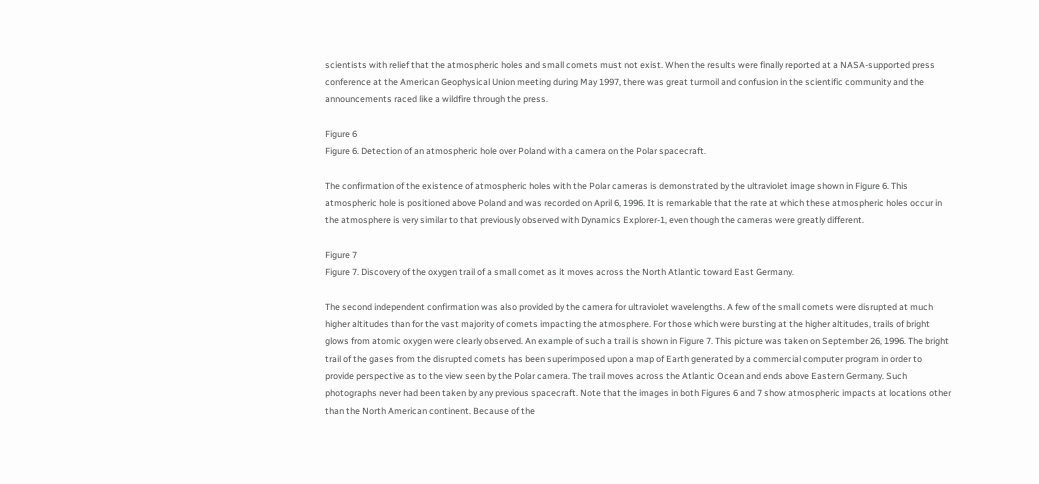scientists with relief that the atmospheric holes and small comets must not exist. When the results were finally reported at a NASA-supported press conference at the American Geophysical Union meeting during May 1997, there was great turmoil and confusion in the scientific community and the announcements raced like a wildfire through the press.

Figure 6
Figure 6. Detection of an atmospheric hole over Poland with a camera on the Polar spacecraft.

The confirmation of the existence of atmospheric holes with the Polar cameras is demonstrated by the ultraviolet image shown in Figure 6. This atmospheric hole is positioned above Poland and was recorded on April 6, 1996. It is remarkable that the rate at which these atmospheric holes occur in the atmosphere is very similar to that previously observed with Dynamics Explorer-1, even though the cameras were greatly different.

Figure 7
Figure 7. Discovery of the oxygen trail of a small comet as it moves across the North Atlantic toward East Germany.

The second independent confirmation was also provided by the camera for ultraviolet wavelengths. A few of the small comets were disrupted at much higher altitudes than for the vast majority of comets impacting the atmosphere. For those which were bursting at the higher altitudes, trails of bright glows from atomic oxygen were clearly observed. An example of such a trail is shown in Figure 7. This picture was taken on September 26, 1996. The bright trail of the gases from the disrupted comets has been superimposed upon a map of Earth generated by a commercial computer program in order to provide perspective as to the view seen by the Polar camera. The trail moves across the Atlantic Ocean and ends above Eastern Germany. Such photographs never had been taken by any previous spacecraft. Note that the images in both Figures 6 and 7 show atmospheric impacts at locations other than the North American continent. Because of the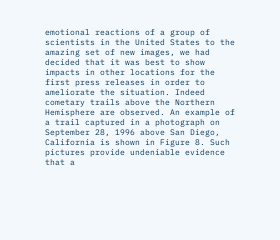emotional reactions of a group of scientists in the United States to the amazing set of new images, we had decided that it was best to show impacts in other locations for the first press releases in order to ameliorate the situation. Indeed cometary trails above the Northern Hemisphere are observed. An example of a trail captured in a photograph on September 28, 1996 above San Diego, California is shown in Figure 8. Such pictures provide undeniable evidence that a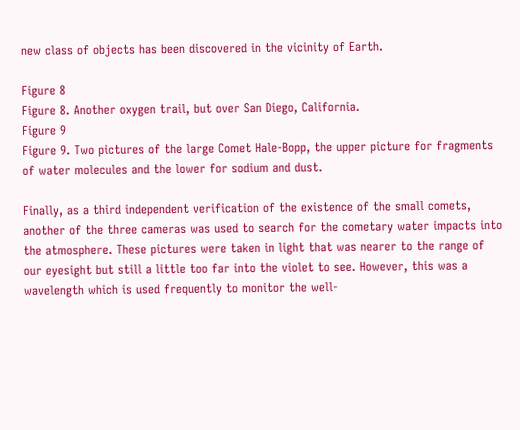new class of objects has been discovered in the vicinity of Earth.

Figure 8
Figure 8. Another oxygen trail, but over San Diego, California.
Figure 9
Figure 9. Two pictures of the large Comet Hale-Bopp, the upper picture for fragments of water molecules and the lower for sodium and dust.

Finally, as a third independent verification of the existence of the small comets, another of the three cameras was used to search for the cometary water impacts into the atmosphere. These pictures were taken in light that was nearer to the range of our eyesight but still a little too far into the violet to see. However, this was a wavelength which is used frequently to monitor the well-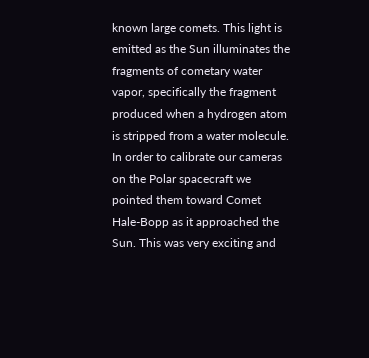known large comets. This light is emitted as the Sun illuminates the fragments of cometary water vapor, specifically the fragment produced when a hydrogen atom is stripped from a water molecule. In order to calibrate our cameras on the Polar spacecraft we pointed them toward Comet Hale-Bopp as it approached the Sun. This was very exciting and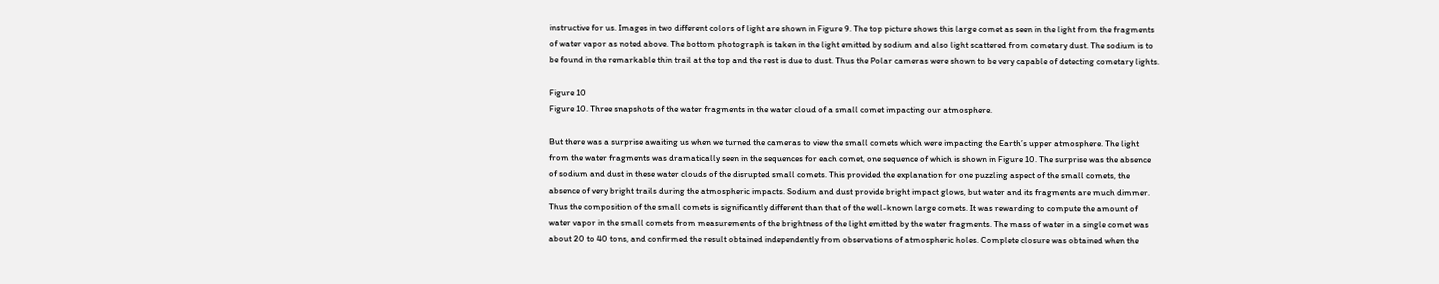instructive for us. Images in two different colors of light are shown in Figure 9. The top picture shows this large comet as seen in the light from the fragments of water vapor as noted above. The bottom photograph is taken in the light emitted by sodium and also light scattered from cometary dust. The sodium is to be found in the remarkable thin trail at the top and the rest is due to dust. Thus the Polar cameras were shown to be very capable of detecting cometary lights.

Figure 10
Figure 10. Three snapshots of the water fragments in the water cloud of a small comet impacting our atmosphere.

But there was a surprise awaiting us when we turned the cameras to view the small comets which were impacting the Earth’s upper atmosphere. The light from the water fragments was dramatically seen in the sequences for each comet, one sequence of which is shown in Figure 10. The surprise was the absence of sodium and dust in these water clouds of the disrupted small comets. This provided the explanation for one puzzling aspect of the small comets, the absence of very bright trails during the atmospheric impacts. Sodium and dust provide bright impact glows, but water and its fragments are much dimmer. Thus the composition of the small comets is significantly different than that of the well-known large comets. It was rewarding to compute the amount of water vapor in the small comets from measurements of the brightness of the light emitted by the water fragments. The mass of water in a single comet was about 20 to 40 tons, and confirmed the result obtained independently from observations of atmospheric holes. Complete closure was obtained when the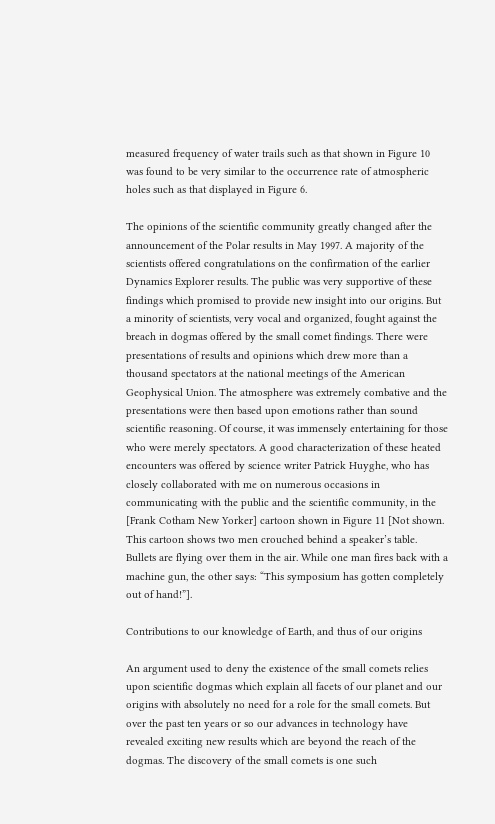measured frequency of water trails such as that shown in Figure 10 was found to be very similar to the occurrence rate of atmospheric holes such as that displayed in Figure 6.

The opinions of the scientific community greatly changed after the announcement of the Polar results in May 1997. A majority of the scientists offered congratulations on the confirmation of the earlier Dynamics Explorer results. The public was very supportive of these findings which promised to provide new insight into our origins. But a minority of scientists, very vocal and organized, fought against the breach in dogmas offered by the small comet findings. There were presentations of results and opinions which drew more than a thousand spectators at the national meetings of the American Geophysical Union. The atmosphere was extremely combative and the presentations were then based upon emotions rather than sound scientific reasoning. Of course, it was immensely entertaining for those who were merely spectators. A good characterization of these heated encounters was offered by science writer Patrick Huyghe, who has closely collaborated with me on numerous occasions in communicating with the public and the scientific community, in the [Frank Cotham New Yorker] cartoon shown in Figure 11 [Not shown. This cartoon shows two men crouched behind a speaker’s table. Bullets are flying over them in the air. While one man fires back with a machine gun, the other says: “This symposium has gotten completely out of hand!”].

Contributions to our knowledge of Earth, and thus of our origins

An argument used to deny the existence of the small comets relies upon scientific dogmas which explain all facets of our planet and our origins with absolutely no need for a role for the small comets. But over the past ten years or so our advances in technology have revealed exciting new results which are beyond the reach of the dogmas. The discovery of the small comets is one such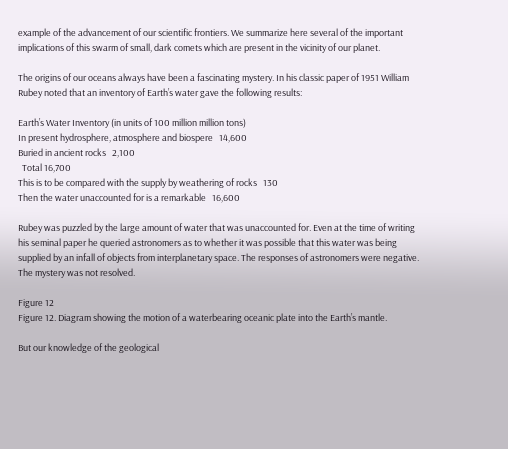example of the advancement of our scientific frontiers. We summarize here several of the important implications of this swarm of small, dark comets which are present in the vicinity of our planet.

The origins of our oceans always have been a fascinating mystery. In his classic paper of 1951 William Rubey noted that an inventory of Earth’s water gave the following results:

Earth’s Water Inventory (in units of 100 million million tons)
In present hydrosphere, atmosphere and biospere   14,600
Buried in ancient rocks   2,100
  Total 16,700
This is to be compared with the supply by weathering of rocks   130
Then the water unaccounted for is a remarkable   16,600

Rubey was puzzled by the large amount of water that was unaccounted for. Even at the time of writing his seminal paper he queried astronomers as to whether it was possible that this water was being supplied by an infall of objects from interplanetary space. The responses of astronomers were negative. The mystery was not resolved.

Figure 12
Figure 12. Diagram showing the motion of a waterbearing oceanic plate into the Earth’s mantle.

But our knowledge of the geological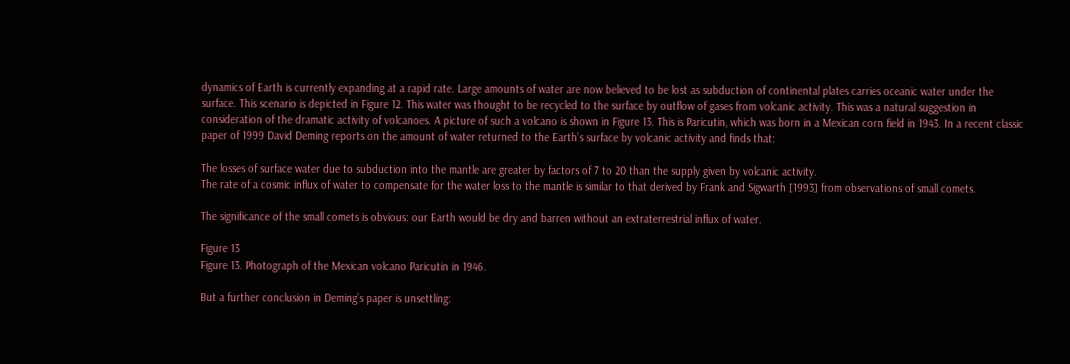dynamics of Earth is currently expanding at a rapid rate. Large amounts of water are now believed to be lost as subduction of continental plates carries oceanic water under the surface. This scenario is depicted in Figure 12. This water was thought to be recycled to the surface by outflow of gases from volcanic activity. This was a natural suggestion in consideration of the dramatic activity of volcanoes. A picture of such a volcano is shown in Figure 13. This is Paricutin, which was born in a Mexican corn field in 1943. In a recent classic paper of 1999 David Deming reports on the amount of water returned to the Earth’s surface by volcanic activity and finds that:

The losses of surface water due to subduction into the mantle are greater by factors of 7 to 20 than the supply given by volcanic activity.
The rate of a cosmic influx of water to compensate for the water loss to the mantle is similar to that derived by Frank and Sigwarth [1993] from observations of small comets.

The significance of the small comets is obvious: our Earth would be dry and barren without an extraterrestrial influx of water.

Figure 13
Figure 13. Photograph of the Mexican volcano Paricutin in 1946.

But a further conclusion in Deming’s paper is unsettling: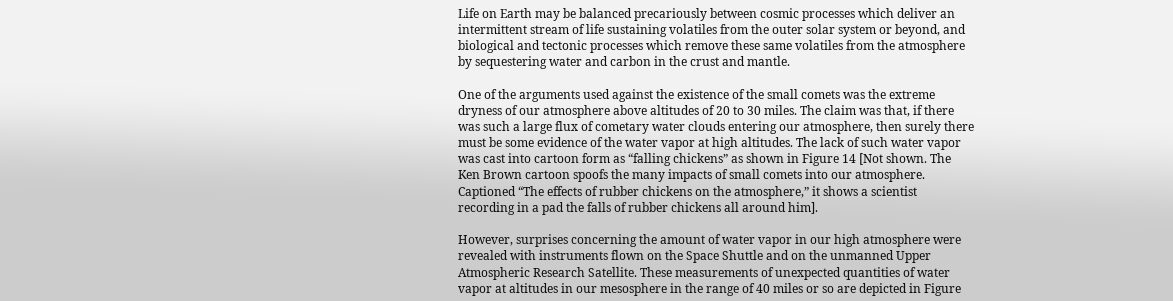Life on Earth may be balanced precariously between cosmic processes which deliver an intermittent stream of life sustaining volatiles from the outer solar system or beyond, and biological and tectonic processes which remove these same volatiles from the atmosphere by sequestering water and carbon in the crust and mantle.

One of the arguments used against the existence of the small comets was the extreme dryness of our atmosphere above altitudes of 20 to 30 miles. The claim was that, if there was such a large flux of cometary water clouds entering our atmosphere, then surely there must be some evidence of the water vapor at high altitudes. The lack of such water vapor was cast into cartoon form as “falling chickens” as shown in Figure 14 [Not shown. The Ken Brown cartoon spoofs the many impacts of small comets into our atmosphere. Captioned “The effects of rubber chickens on the atmosphere,” it shows a scientist recording in a pad the falls of rubber chickens all around him].

However, surprises concerning the amount of water vapor in our high atmosphere were revealed with instruments flown on the Space Shuttle and on the unmanned Upper Atmospheric Research Satellite. These measurements of unexpected quantities of water vapor at altitudes in our mesosphere in the range of 40 miles or so are depicted in Figure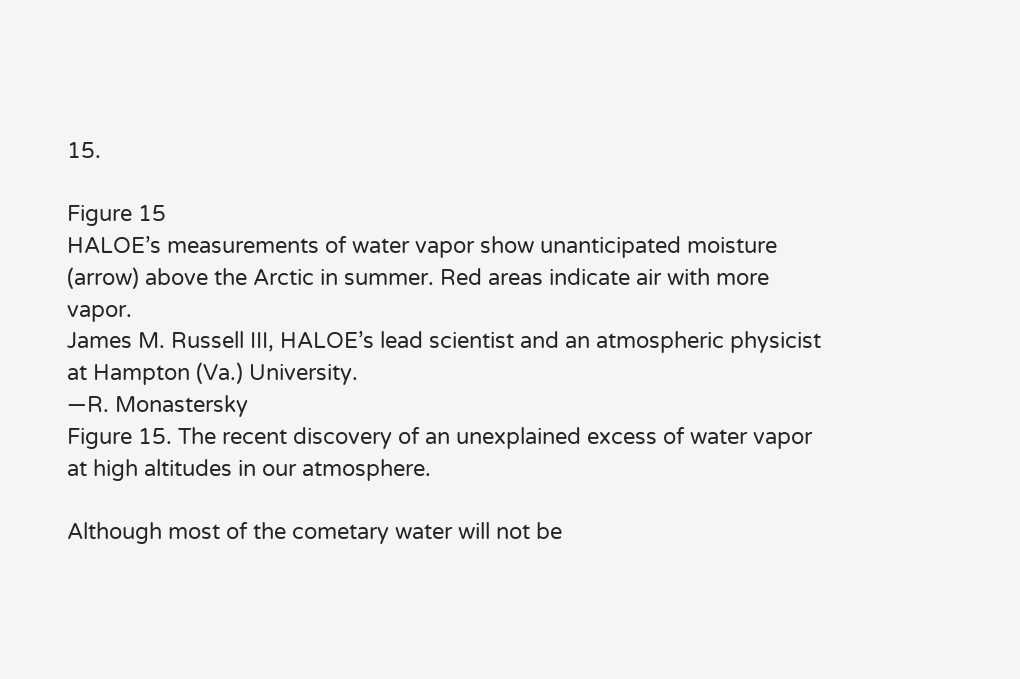15.

Figure 15
HALOE’s measurements of water vapor show unanticipated moisture (arrow) above the Arctic in summer. Red areas indicate air with more vapor.
James M. Russell III, HALOE’s lead scientist and an atmospheric physicist at Hampton (Va.) University.
—R. Monastersky
Figure 15. The recent discovery of an unexplained excess of water vapor at high altitudes in our atmosphere.

Although most of the cometary water will not be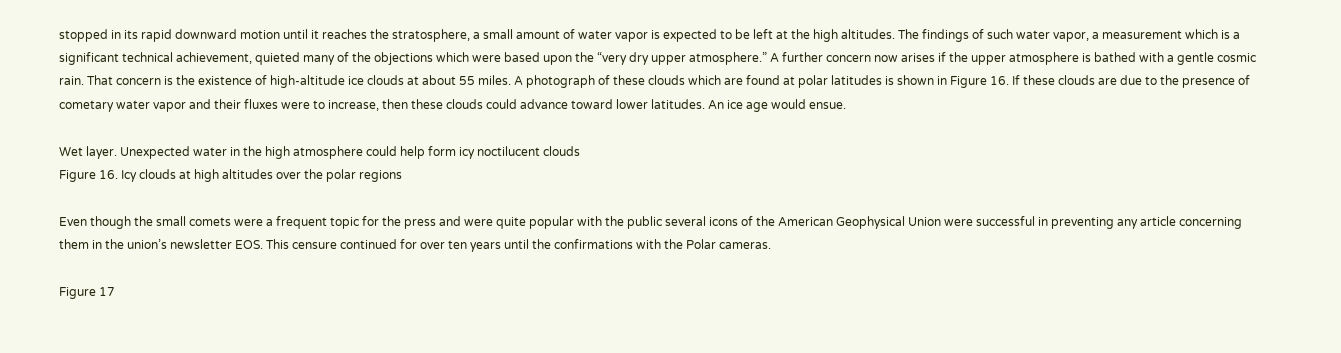stopped in its rapid downward motion until it reaches the stratosphere, a small amount of water vapor is expected to be left at the high altitudes. The findings of such water vapor, a measurement which is a significant technical achievement, quieted many of the objections which were based upon the “very dry upper atmosphere.” A further concern now arises if the upper atmosphere is bathed with a gentle cosmic rain. That concern is the existence of high-altitude ice clouds at about 55 miles. A photograph of these clouds which are found at polar latitudes is shown in Figure 16. If these clouds are due to the presence of cometary water vapor and their fluxes were to increase, then these clouds could advance toward lower latitudes. An ice age would ensue.

Wet layer. Unexpected water in the high atmosphere could help form icy noctilucent clouds
Figure 16. Icy clouds at high altitudes over the polar regions

Even though the small comets were a frequent topic for the press and were quite popular with the public several icons of the American Geophysical Union were successful in preventing any article concerning them in the union’s newsletter EOS. This censure continued for over ten years until the confirmations with the Polar cameras.

Figure 17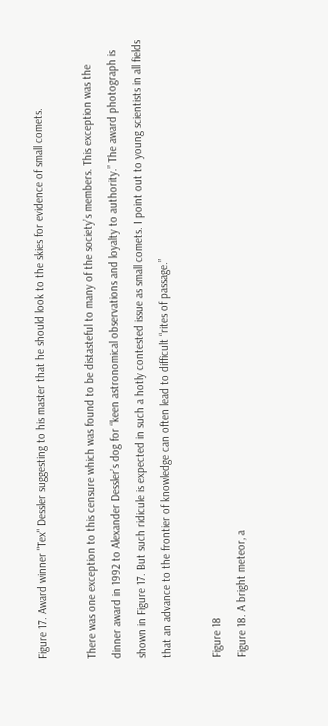Figure 17. Award winner "Tex" Dessler suggesting to his master that he should look to the skies for evidence of small comets.

There was one exception to this censure which was found to be distasteful to many of the society’s members. This exception was the dinner award in 1992 to Alexander Dessler’s dog for “keen astronomical observations and loyalty to authority.” The award photograph is shown in Figure 17. But such ridicule is expected in such a hotly contested issue as small comets. I point out to young scientists in all fields that an advance to the frontier of knowledge can often lead to difficult “rites of passage.”

Figure 18
Figure 18. A bright meteor, a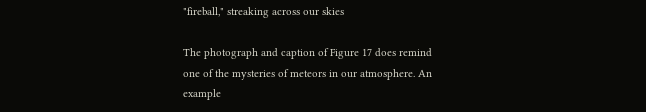"fireball," streaking across our skies

The photograph and caption of Figure 17 does remind one of the mysteries of meteors in our atmosphere. An example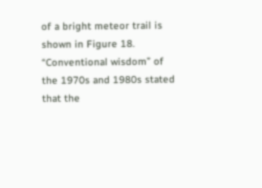of a bright meteor trail is shown in Figure 18. “Conventional wisdom” of the 1970s and 1980s stated that the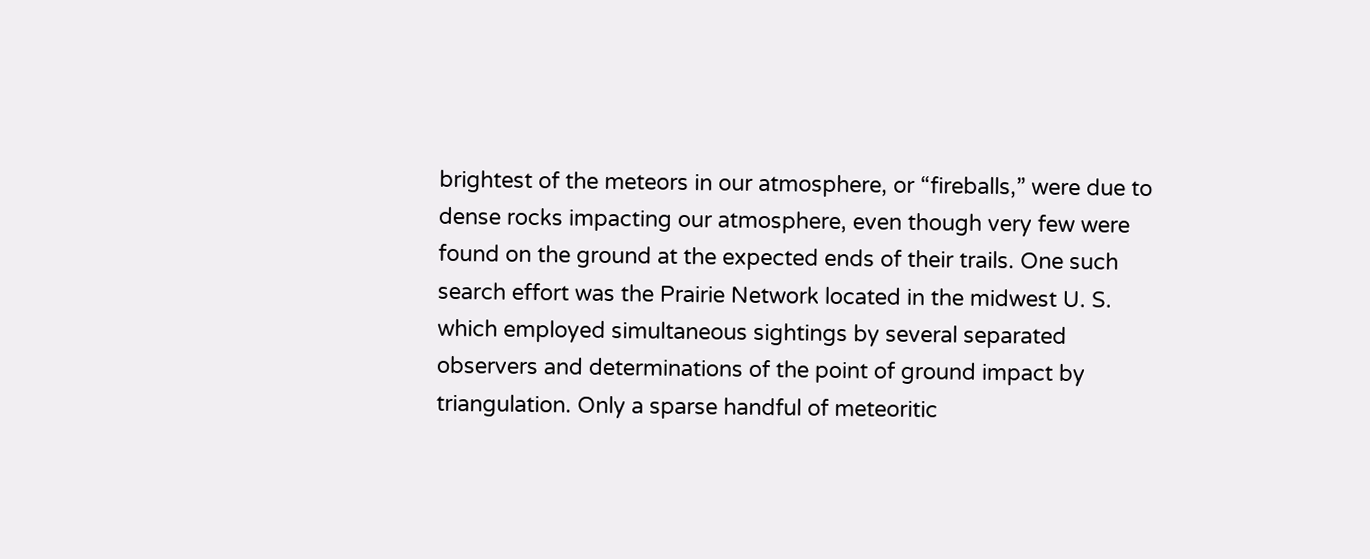brightest of the meteors in our atmosphere, or “fireballs,” were due to dense rocks impacting our atmosphere, even though very few were found on the ground at the expected ends of their trails. One such search effort was the Prairie Network located in the midwest U. S. which employed simultaneous sightings by several separated observers and determinations of the point of ground impact by triangulation. Only a sparse handful of meteoritic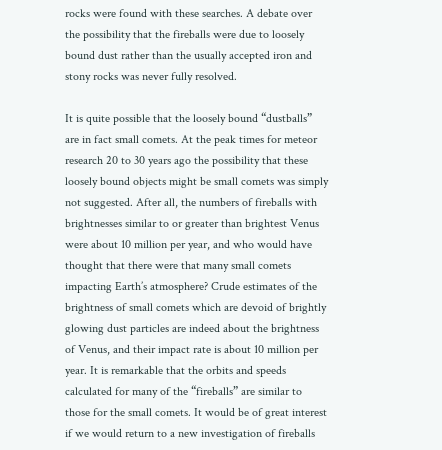rocks were found with these searches. A debate over the possibility that the fireballs were due to loosely bound dust rather than the usually accepted iron and stony rocks was never fully resolved.

It is quite possible that the loosely bound “dustballs” are in fact small comets. At the peak times for meteor research 20 to 30 years ago the possibility that these loosely bound objects might be small comets was simply not suggested. After all, the numbers of fireballs with brightnesses similar to or greater than brightest Venus were about 10 million per year, and who would have thought that there were that many small comets impacting Earth’s atmosphere? Crude estimates of the brightness of small comets which are devoid of brightly glowing dust particles are indeed about the brightness of Venus, and their impact rate is about 10 million per year. It is remarkable that the orbits and speeds calculated for many of the “fireballs” are similar to those for the small comets. It would be of great interest if we would return to a new investigation of fireballs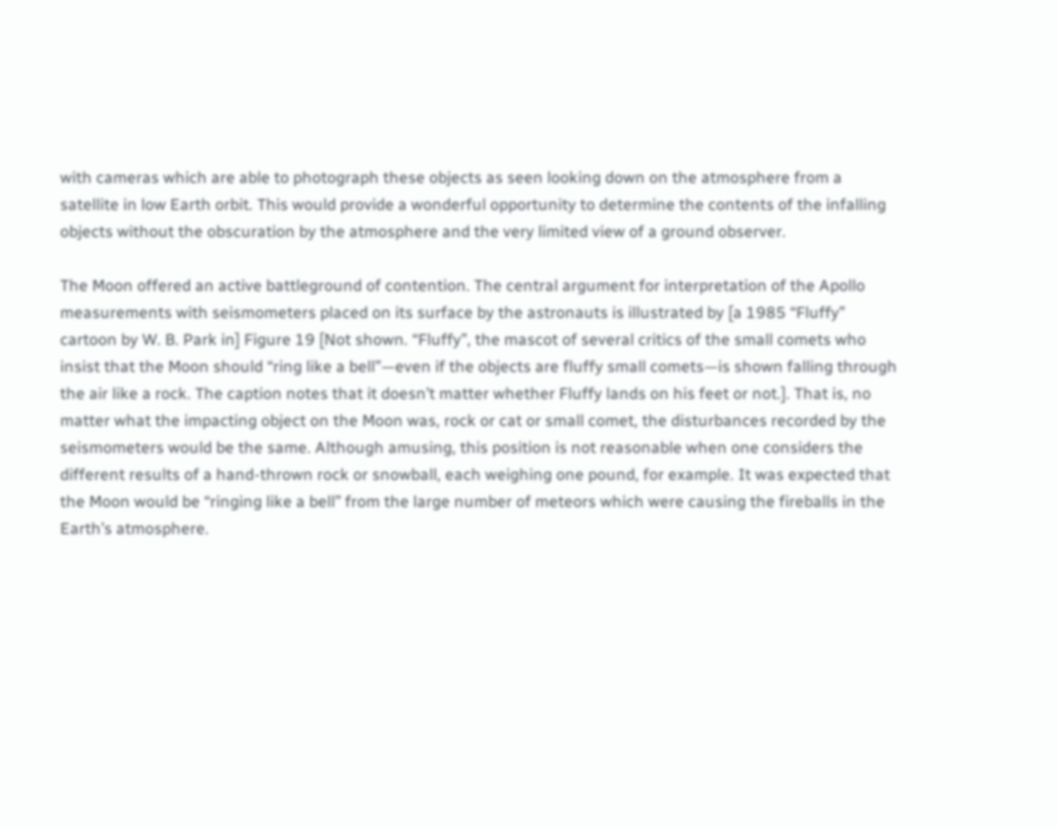with cameras which are able to photograph these objects as seen looking down on the atmosphere from a satellite in low Earth orbit. This would provide a wonderful opportunity to determine the contents of the infalling objects without the obscuration by the atmosphere and the very limited view of a ground observer.

The Moon offered an active battleground of contention. The central argument for interpretation of the Apollo measurements with seismometers placed on its surface by the astronauts is illustrated by [a 1985 “Fluffy” cartoon by W. B. Park in] Figure 19 [Not shown. “Fluffy”, the mascot of several critics of the small comets who insist that the Moon should “ring like a bell”—even if the objects are fluffy small comets—is shown falling through the air like a rock. The caption notes that it doesn’t matter whether Fluffy lands on his feet or not.]. That is, no matter what the impacting object on the Moon was, rock or cat or small comet, the disturbances recorded by the seismometers would be the same. Although amusing, this position is not reasonable when one considers the different results of a hand-thrown rock or snowball, each weighing one pound, for example. It was expected that the Moon would be “ringing like a bell” from the large number of meteors which were causing the fireballs in the Earth’s atmosphere.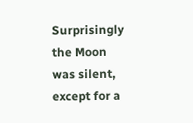Surprisingly the Moon was silent, except for a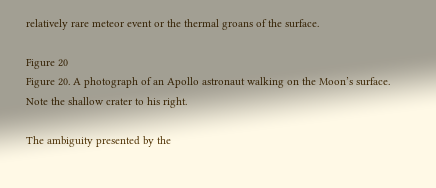relatively rare meteor event or the thermal groans of the surface.

Figure 20
Figure 20. A photograph of an Apollo astronaut walking on the Moon’s surface.
Note the shallow crater to his right.

The ambiguity presented by the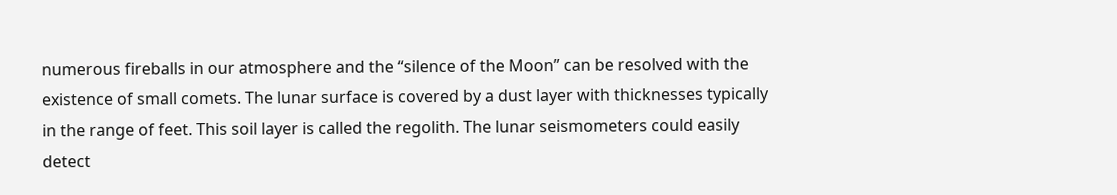numerous fireballs in our atmosphere and the “silence of the Moon” can be resolved with the existence of small comets. The lunar surface is covered by a dust layer with thicknesses typically in the range of feet. This soil layer is called the regolith. The lunar seismometers could easily detect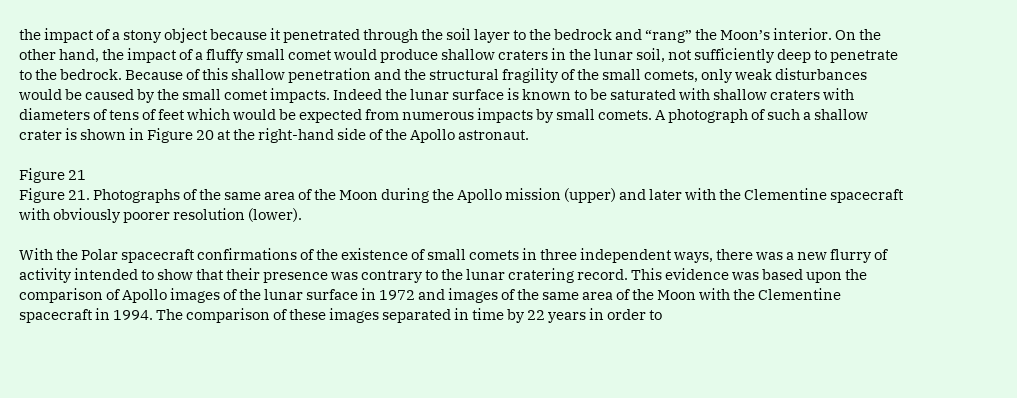the impact of a stony object because it penetrated through the soil layer to the bedrock and “rang” the Moon’s interior. On the other hand, the impact of a fluffy small comet would produce shallow craters in the lunar soil, not sufficiently deep to penetrate to the bedrock. Because of this shallow penetration and the structural fragility of the small comets, only weak disturbances would be caused by the small comet impacts. Indeed the lunar surface is known to be saturated with shallow craters with diameters of tens of feet which would be expected from numerous impacts by small comets. A photograph of such a shallow crater is shown in Figure 20 at the right-hand side of the Apollo astronaut.

Figure 21
Figure 21. Photographs of the same area of the Moon during the Apollo mission (upper) and later with the Clementine spacecraft with obviously poorer resolution (lower).

With the Polar spacecraft confirmations of the existence of small comets in three independent ways, there was a new flurry of activity intended to show that their presence was contrary to the lunar cratering record. This evidence was based upon the comparison of Apollo images of the lunar surface in 1972 and images of the same area of the Moon with the Clementine spacecraft in 1994. The comparison of these images separated in time by 22 years in order to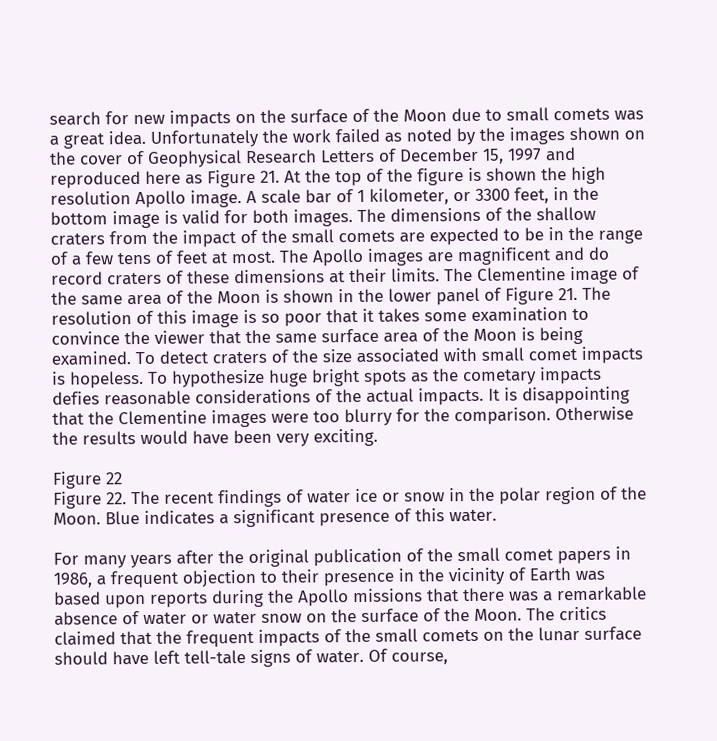search for new impacts on the surface of the Moon due to small comets was a great idea. Unfortunately the work failed as noted by the images shown on the cover of Geophysical Research Letters of December 15, 1997 and reproduced here as Figure 21. At the top of the figure is shown the high resolution Apollo image. A scale bar of 1 kilometer, or 3300 feet, in the bottom image is valid for both images. The dimensions of the shallow craters from the impact of the small comets are expected to be in the range of a few tens of feet at most. The Apollo images are magnificent and do record craters of these dimensions at their limits. The Clementine image of the same area of the Moon is shown in the lower panel of Figure 21. The resolution of this image is so poor that it takes some examination to convince the viewer that the same surface area of the Moon is being examined. To detect craters of the size associated with small comet impacts is hopeless. To hypothesize huge bright spots as the cometary impacts defies reasonable considerations of the actual impacts. It is disappointing that the Clementine images were too blurry for the comparison. Otherwise the results would have been very exciting.

Figure 22
Figure 22. The recent findings of water ice or snow in the polar region of the Moon. Blue indicates a significant presence of this water.

For many years after the original publication of the small comet papers in 1986, a frequent objection to their presence in the vicinity of Earth was based upon reports during the Apollo missions that there was a remarkable absence of water or water snow on the surface of the Moon. The critics claimed that the frequent impacts of the small comets on the lunar surface should have left tell-tale signs of water. Of course,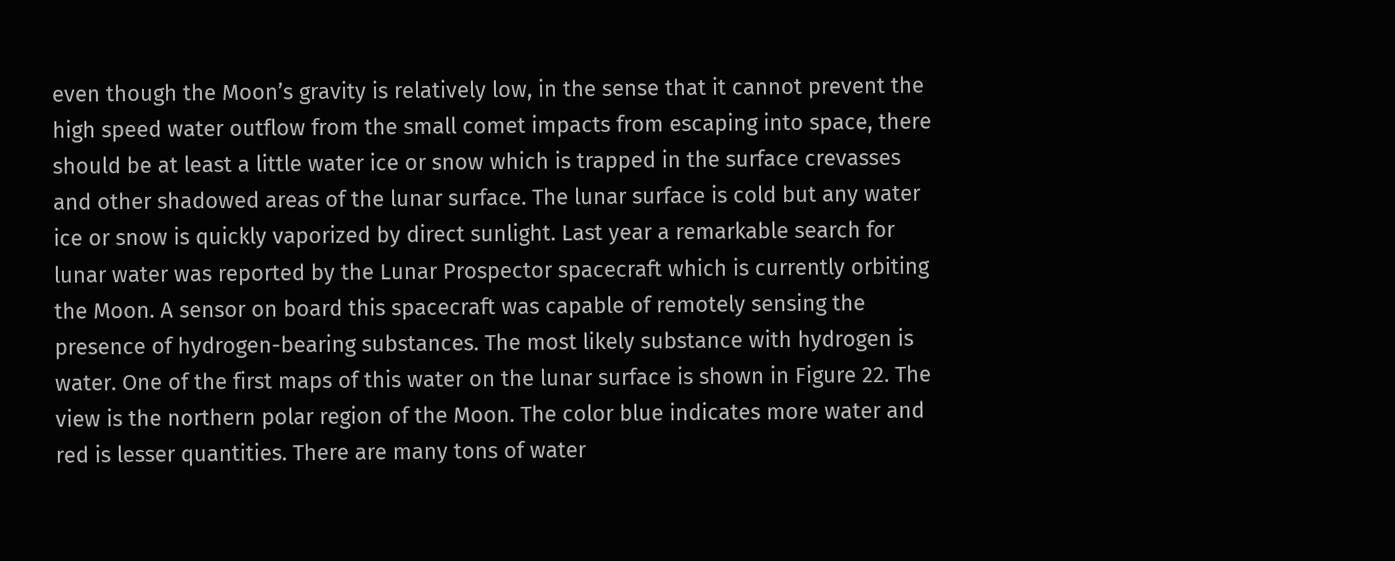even though the Moon’s gravity is relatively low, in the sense that it cannot prevent the high speed water outflow from the small comet impacts from escaping into space, there should be at least a little water ice or snow which is trapped in the surface crevasses and other shadowed areas of the lunar surface. The lunar surface is cold but any water ice or snow is quickly vaporized by direct sunlight. Last year a remarkable search for lunar water was reported by the Lunar Prospector spacecraft which is currently orbiting the Moon. A sensor on board this spacecraft was capable of remotely sensing the presence of hydrogen-bearing substances. The most likely substance with hydrogen is water. One of the first maps of this water on the lunar surface is shown in Figure 22. The view is the northern polar region of the Moon. The color blue indicates more water and red is lesser quantities. There are many tons of water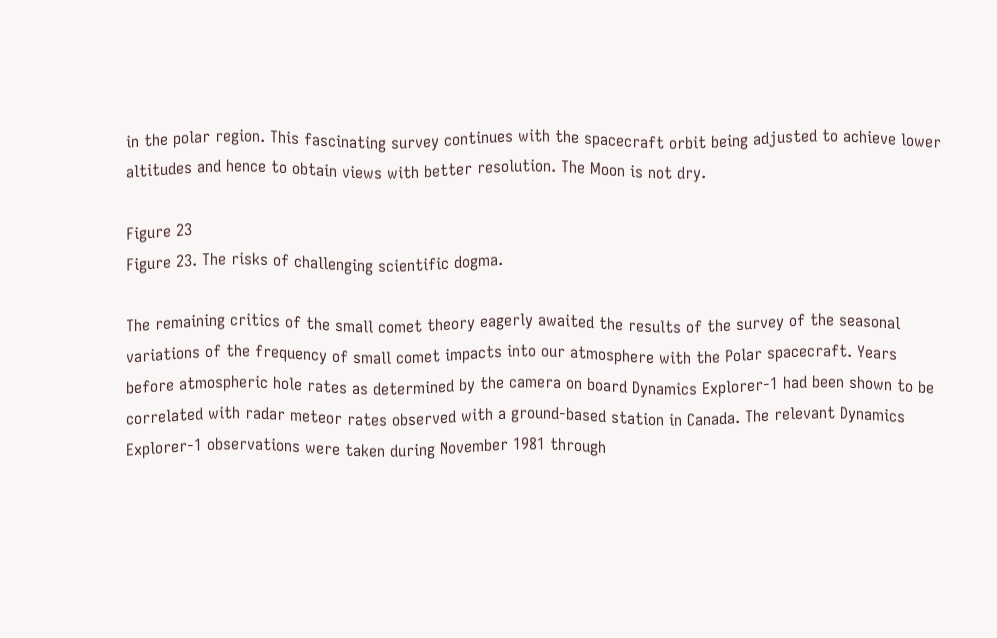in the polar region. This fascinating survey continues with the spacecraft orbit being adjusted to achieve lower altitudes and hence to obtain views with better resolution. The Moon is not dry.

Figure 23
Figure 23. The risks of challenging scientific dogma.

The remaining critics of the small comet theory eagerly awaited the results of the survey of the seasonal variations of the frequency of small comet impacts into our atmosphere with the Polar spacecraft. Years before atmospheric hole rates as determined by the camera on board Dynamics Explorer-1 had been shown to be correlated with radar meteor rates observed with a ground-based station in Canada. The relevant Dynamics Explorer-1 observations were taken during November 1981 through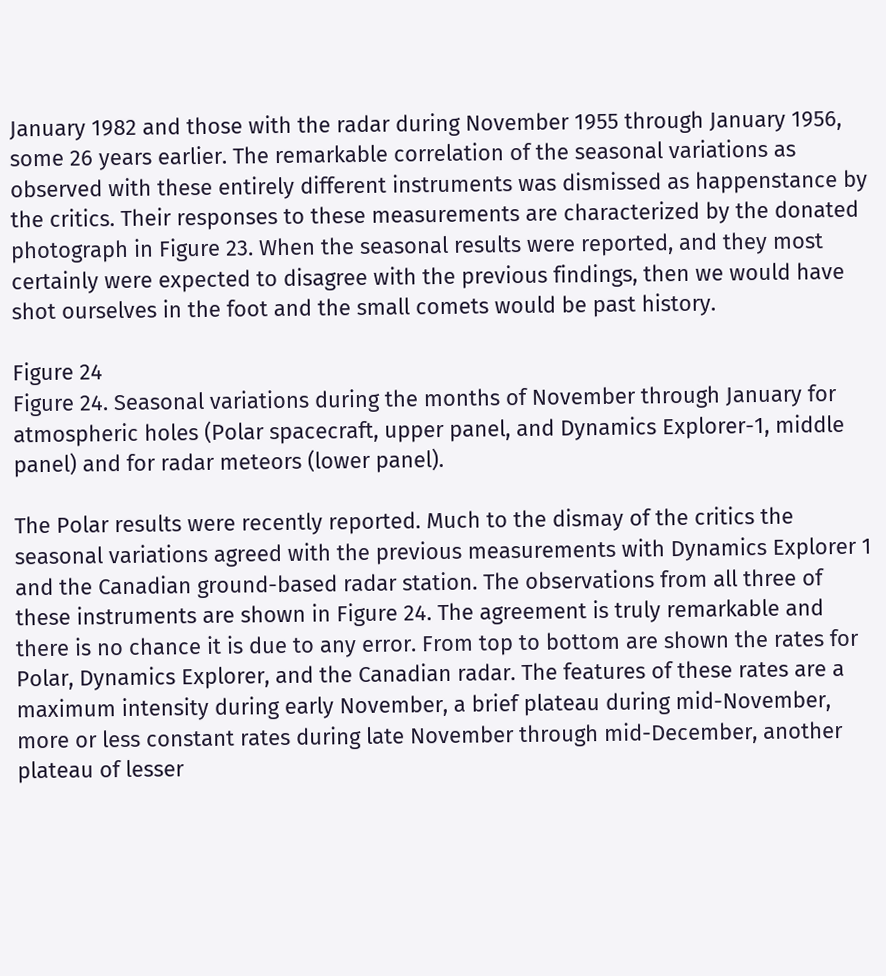January 1982 and those with the radar during November 1955 through January 1956, some 26 years earlier. The remarkable correlation of the seasonal variations as observed with these entirely different instruments was dismissed as happenstance by the critics. Their responses to these measurements are characterized by the donated photograph in Figure 23. When the seasonal results were reported, and they most certainly were expected to disagree with the previous findings, then we would have shot ourselves in the foot and the small comets would be past history.

Figure 24
Figure 24. Seasonal variations during the months of November through January for atmospheric holes (Polar spacecraft, upper panel, and Dynamics Explorer-1, middle panel) and for radar meteors (lower panel).

The Polar results were recently reported. Much to the dismay of the critics the seasonal variations agreed with the previous measurements with Dynamics Explorer 1 and the Canadian ground-based radar station. The observations from all three of these instruments are shown in Figure 24. The agreement is truly remarkable and there is no chance it is due to any error. From top to bottom are shown the rates for Polar, Dynamics Explorer, and the Canadian radar. The features of these rates are a maximum intensity during early November, a brief plateau during mid-November, more or less constant rates during late November through mid-December, another plateau of lesser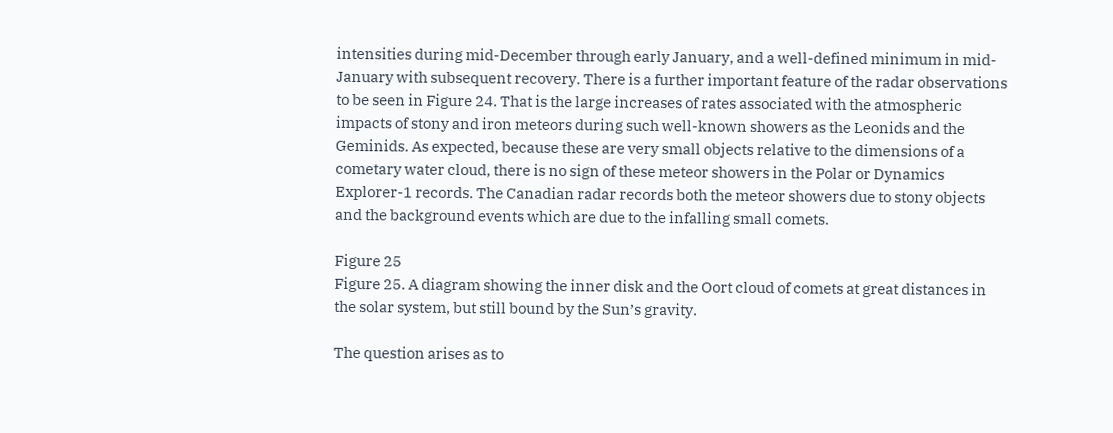intensities during mid-December through early January, and a well-defined minimum in mid-January with subsequent recovery. There is a further important feature of the radar observations to be seen in Figure 24. That is the large increases of rates associated with the atmospheric impacts of stony and iron meteors during such well-known showers as the Leonids and the Geminids. As expected, because these are very small objects relative to the dimensions of a cometary water cloud, there is no sign of these meteor showers in the Polar or Dynamics Explorer-1 records. The Canadian radar records both the meteor showers due to stony objects and the background events which are due to the infalling small comets.

Figure 25
Figure 25. A diagram showing the inner disk and the Oort cloud of comets at great distances in the solar system, but still bound by the Sun’s gravity.

The question arises as to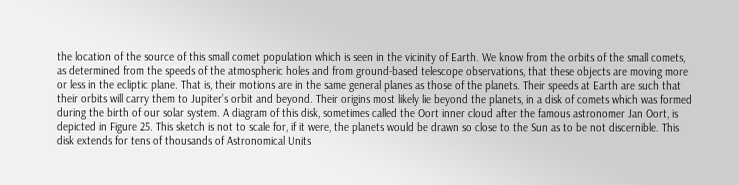the location of the source of this small comet population which is seen in the vicinity of Earth. We know from the orbits of the small comets, as determined from the speeds of the atmospheric holes and from ground-based telescope observations, that these objects are moving more or less in the ecliptic plane. That is, their motions are in the same general planes as those of the planets. Their speeds at Earth are such that their orbits will carry them to Jupiter’s orbit and beyond. Their origins most likely lie beyond the planets, in a disk of comets which was formed during the birth of our solar system. A diagram of this disk, sometimes called the Oort inner cloud after the famous astronomer Jan Oort, is depicted in Figure 25. This sketch is not to scale for, if it were, the planets would be drawn so close to the Sun as to be not discernible. This disk extends for tens of thousands of Astronomical Units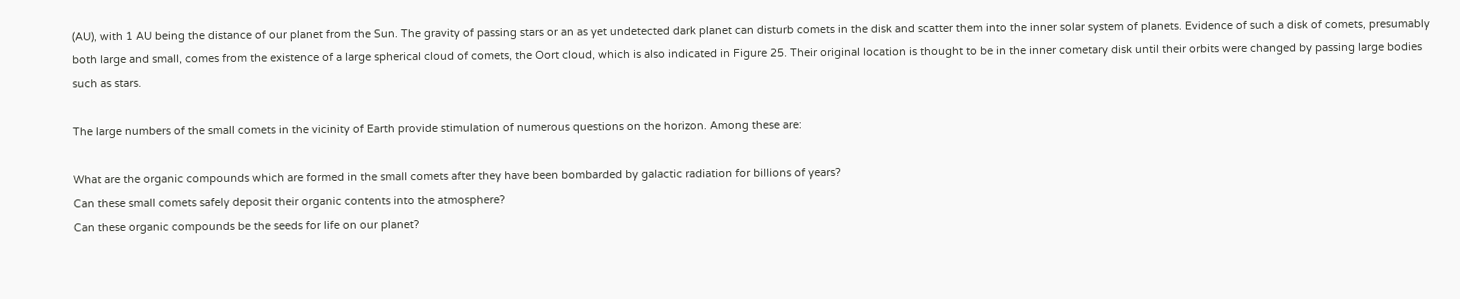(AU), with 1 AU being the distance of our planet from the Sun. The gravity of passing stars or an as yet undetected dark planet can disturb comets in the disk and scatter them into the inner solar system of planets. Evidence of such a disk of comets, presumably both large and small, comes from the existence of a large spherical cloud of comets, the Oort cloud, which is also indicated in Figure 25. Their original location is thought to be in the inner cometary disk until their orbits were changed by passing large bodies such as stars.

The large numbers of the small comets in the vicinity of Earth provide stimulation of numerous questions on the horizon. Among these are:

What are the organic compounds which are formed in the small comets after they have been bombarded by galactic radiation for billions of years?
Can these small comets safely deposit their organic contents into the atmosphere?
Can these organic compounds be the seeds for life on our planet?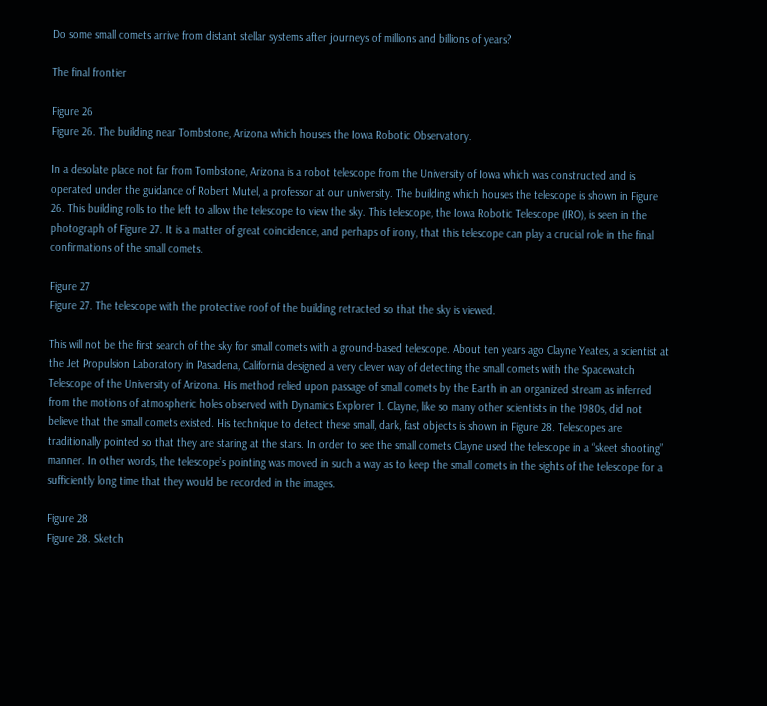Do some small comets arrive from distant stellar systems after journeys of millions and billions of years?

The final frontier

Figure 26
Figure 26. The building near Tombstone, Arizona which houses the Iowa Robotic Observatory.

In a desolate place not far from Tombstone, Arizona is a robot telescope from the University of Iowa which was constructed and is operated under the guidance of Robert Mutel, a professor at our university. The building which houses the telescope is shown in Figure 26. This building rolls to the left to allow the telescope to view the sky. This telescope, the Iowa Robotic Telescope (IRO), is seen in the photograph of Figure 27. It is a matter of great coincidence, and perhaps of irony, that this telescope can play a crucial role in the final confirmations of the small comets.

Figure 27
Figure 27. The telescope with the protective roof of the building retracted so that the sky is viewed.

This will not be the first search of the sky for small comets with a ground-based telescope. About ten years ago Clayne Yeates, a scientist at the Jet Propulsion Laboratory in Pasadena, California designed a very clever way of detecting the small comets with the Spacewatch Telescope of the University of Arizona. His method relied upon passage of small comets by the Earth in an organized stream as inferred from the motions of atmospheric holes observed with Dynamics Explorer 1. Clayne, like so many other scientists in the 1980s, did not believe that the small comets existed. His technique to detect these small, dark, fast objects is shown in Figure 28. Telescopes are traditionally pointed so that they are staring at the stars. In order to see the small comets Clayne used the telescope in a “skeet shooting” manner. In other words, the telescope’s pointing was moved in such a way as to keep the small comets in the sights of the telescope for a sufficiently long time that they would be recorded in the images.

Figure 28
Figure 28. Sketch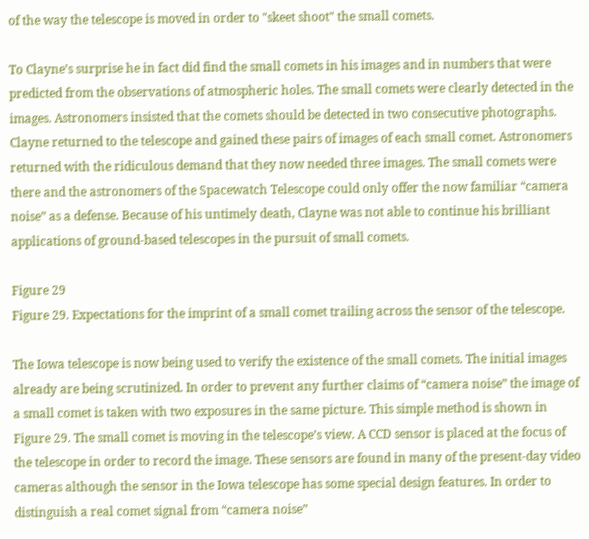of the way the telescope is moved in order to "skeet shoot" the small comets.

To Clayne’s surprise he in fact did find the small comets in his images and in numbers that were predicted from the observations of atmospheric holes. The small comets were clearly detected in the images. Astronomers insisted that the comets should be detected in two consecutive photographs. Clayne returned to the telescope and gained these pairs of images of each small comet. Astronomers returned with the ridiculous demand that they now needed three images. The small comets were there and the astronomers of the Spacewatch Telescope could only offer the now familiar “camera noise” as a defense. Because of his untimely death, Clayne was not able to continue his brilliant applications of ground-based telescopes in the pursuit of small comets.

Figure 29
Figure 29. Expectations for the imprint of a small comet trailing across the sensor of the telescope.

The Iowa telescope is now being used to verify the existence of the small comets. The initial images already are being scrutinized. In order to prevent any further claims of “camera noise” the image of a small comet is taken with two exposures in the same picture. This simple method is shown in Figure 29. The small comet is moving in the telescope’s view. A CCD sensor is placed at the focus of the telescope in order to record the image. These sensors are found in many of the present-day video cameras although the sensor in the Iowa telescope has some special design features. In order to distinguish a real comet signal from “camera noise”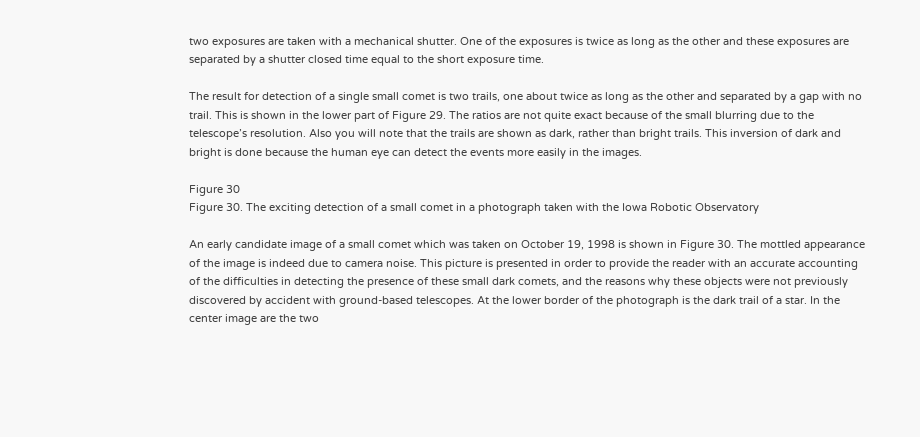two exposures are taken with a mechanical shutter. One of the exposures is twice as long as the other and these exposures are separated by a shutter closed time equal to the short exposure time.

The result for detection of a single small comet is two trails, one about twice as long as the other and separated by a gap with no trail. This is shown in the lower part of Figure 29. The ratios are not quite exact because of the small blurring due to the telescope’s resolution. Also you will note that the trails are shown as dark, rather than bright trails. This inversion of dark and bright is done because the human eye can detect the events more easily in the images.

Figure 30
Figure 30. The exciting detection of a small comet in a photograph taken with the Iowa Robotic Observatory

An early candidate image of a small comet which was taken on October 19, 1998 is shown in Figure 30. The mottled appearance of the image is indeed due to camera noise. This picture is presented in order to provide the reader with an accurate accounting of the difficulties in detecting the presence of these small dark comets, and the reasons why these objects were not previously discovered by accident with ground-based telescopes. At the lower border of the photograph is the dark trail of a star. In the center image are the two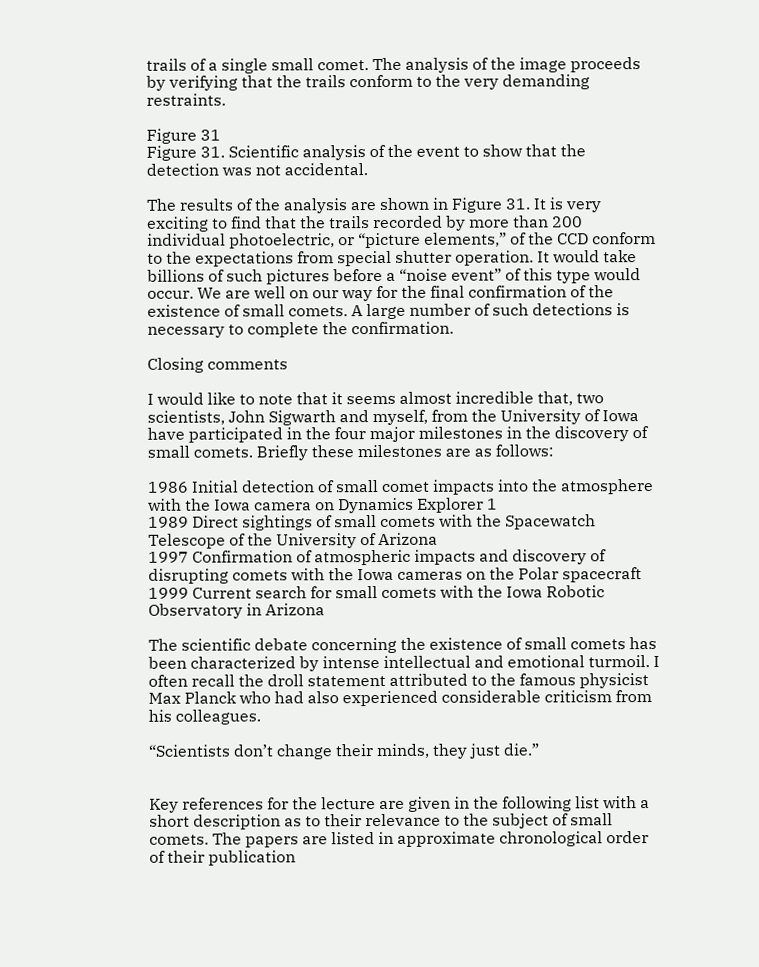trails of a single small comet. The analysis of the image proceeds by verifying that the trails conform to the very demanding restraints.

Figure 31
Figure 31. Scientific analysis of the event to show that the detection was not accidental.

The results of the analysis are shown in Figure 31. It is very exciting to find that the trails recorded by more than 200 individual photoelectric, or “picture elements,” of the CCD conform to the expectations from special shutter operation. It would take billions of such pictures before a “noise event” of this type would occur. We are well on our way for the final confirmation of the existence of small comets. A large number of such detections is necessary to complete the confirmation.

Closing comments

I would like to note that it seems almost incredible that, two scientists, John Sigwarth and myself, from the University of Iowa have participated in the four major milestones in the discovery of small comets. Briefly these milestones are as follows:

1986 Initial detection of small comet impacts into the atmosphere with the Iowa camera on Dynamics Explorer 1
1989 Direct sightings of small comets with the Spacewatch Telescope of the University of Arizona
1997 Confirmation of atmospheric impacts and discovery of disrupting comets with the Iowa cameras on the Polar spacecraft
1999 Current search for small comets with the Iowa Robotic Observatory in Arizona

The scientific debate concerning the existence of small comets has been characterized by intense intellectual and emotional turmoil. I often recall the droll statement attributed to the famous physicist Max Planck who had also experienced considerable criticism from his colleagues.

“Scientists don’t change their minds, they just die.”


Key references for the lecture are given in the following list with a short description as to their relevance to the subject of small comets. The papers are listed in approximate chronological order of their publication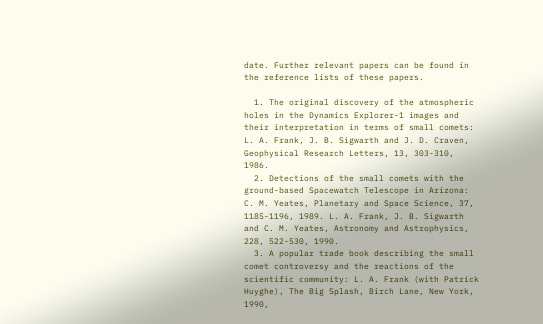date. Further relevant papers can be found in the reference lists of these papers.

  1. The original discovery of the atmospheric holes in the Dynamics Explorer-1 images and their interpretation in terms of small comets: L. A. Frank, J. B. Sigwarth and J. D. Craven, Geophysical Research Letters, 13, 303-310, 1986.
  2. Detections of the small comets with the ground-based Spacewatch Telescope in Arizona: C. M. Yeates, Planetary and Space Science, 37, 1185-1196, 1989. L. A. Frank, J. B. Sigwarth and C. M. Yeates, Astronomy and Astrophysics, 228, 522-530, 1990.
  3. A popular trade book describing the small comet controversy and the reactions of the scientific community: L. A. Frank (with Patrick Huyghe), The Big Splash, Birch Lane, New York, 1990,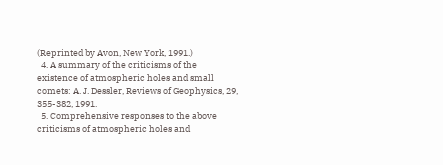(Reprinted by Avon, New York, 1991.)
  4. A summary of the criticisms of the existence of atmospheric holes and small comets: A. J. Dessler, Reviews of Geophysics, 29, 355-382, 1991.
  5. Comprehensive responses to the above criticisms of atmospheric holes and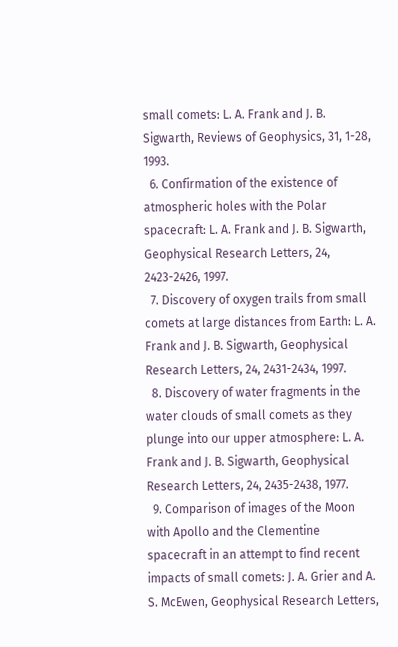small comets: L. A. Frank and J. B. Sigwarth, Reviews of Geophysics, 31, 1-28, 1993.
  6. Confirmation of the existence of atmospheric holes with the Polar spacecraft: L. A. Frank and J. B. Sigwarth, Geophysical Research Letters, 24, 2423-2426, 1997.
  7. Discovery of oxygen trails from small comets at large distances from Earth: L. A. Frank and J. B. Sigwarth, Geophysical Research Letters, 24, 2431-2434, 1997.
  8. Discovery of water fragments in the water clouds of small comets as they plunge into our upper atmosphere: L. A. Frank and J. B. Sigwarth, Geophysical Research Letters, 24, 2435-2438, 1977.
  9. Comparison of images of the Moon with Apollo and the Clementine spacecraft in an attempt to find recent impacts of small comets: J. A. Grier and A. S. McEwen, Geophysical Research Letters,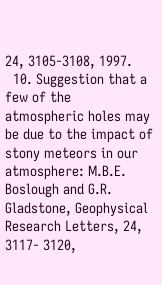24, 3105-3108, 1997.
  10. Suggestion that a few of the atmospheric holes may be due to the impact of stony meteors in our atmosphere: M.B.E. Boslough and G.R. Gladstone, Geophysical Research Letters, 24, 3117- 3120,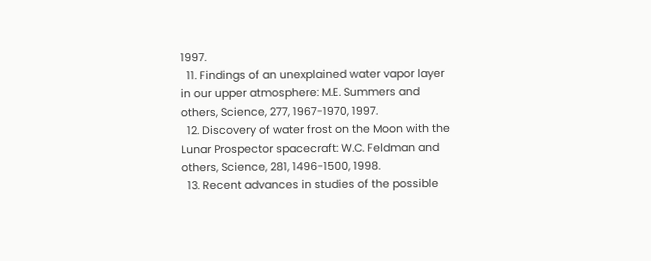1997.
  11. Findings of an unexplained water vapor layer in our upper atmosphere: M.E. Summers and others, Science, 277, 1967-1970, 1997.
  12. Discovery of water frost on the Moon with the Lunar Prospector spacecraft: W.C. Feldman and others, Science, 281, 1496-1500, 1998.
  13. Recent advances in studies of the possible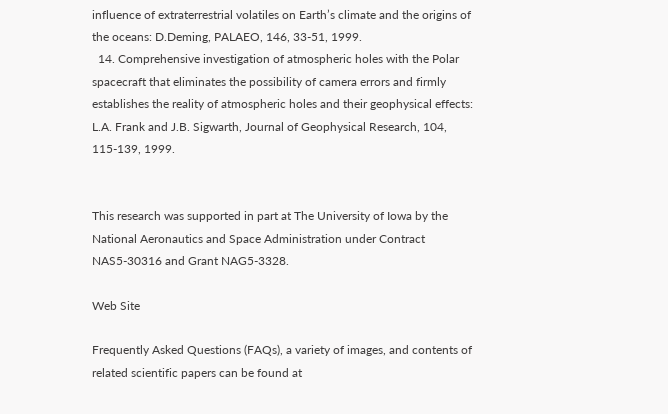influence of extraterrestrial volatiles on Earth’s climate and the origins of the oceans: D.Deming, PALAEO, 146, 33-51, 1999.
  14. Comprehensive investigation of atmospheric holes with the Polar spacecraft that eliminates the possibility of camera errors and firmly establishes the reality of atmospheric holes and their geophysical effects: L.A. Frank and J.B. Sigwarth, Journal of Geophysical Research, 104, 115-139, 1999.


This research was supported in part at The University of Iowa by the National Aeronautics and Space Administration under Contract NAS5-30316 and Grant NAG5-3328.

Web Site

Frequently Asked Questions (FAQs), a variety of images, and contents of related scientific papers can be found at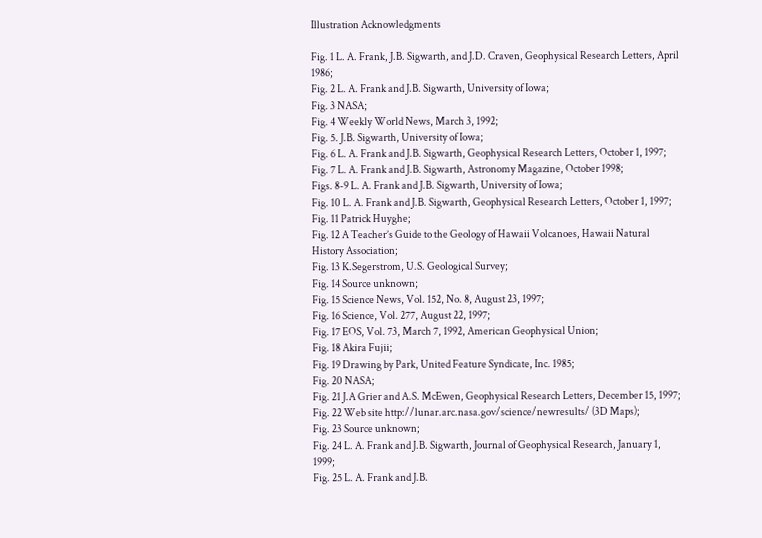Illustration Acknowledgments

Fig. 1 L. A. Frank, J.B. Sigwarth, and J.D. Craven, Geophysical Research Letters, April 1986;
Fig. 2 L. A. Frank and J.B. Sigwarth, University of Iowa;
Fig. 3 NASA;
Fig. 4 Weekly World News, March 3, 1992;
Fig. 5. J.B. Sigwarth, University of Iowa;
Fig. 6 L. A. Frank and J.B. Sigwarth, Geophysical Research Letters, October 1, 1997;
Fig. 7 L. A. Frank and J.B. Sigwarth, Astronomy Magazine, October 1998;
Figs. 8-9 L. A. Frank and J.B. Sigwarth, University of Iowa;
Fig. 10 L. A. Frank and J.B. Sigwarth, Geophysical Research Letters, October 1, 1997;
Fig. 11 Patrick Huyghe;
Fig. 12 A Teacher’s Guide to the Geology of Hawaii Volcanoes, Hawaii Natural History Association;
Fig. 13 K.Segerstrom, U.S. Geological Survey;
Fig. 14 Source unknown;
Fig. 15 Science News, Vol. 152, No. 8, August 23, 1997;
Fig. 16 Science, Vol. 277, August 22, 1997;
Fig. 17 EOS, Vol. 73, March 7, 1992, American Geophysical Union;
Fig. 18 Akira Fujii;
Fig. 19 Drawing by Park, United Feature Syndicate, Inc. 1985;
Fig. 20 NASA;
Fig. 21 J.A Grier and A.S. McEwen, Geophysical Research Letters, December 15, 1997;
Fig. 22 Web site http://lunar.arc.nasa.gov/science/newresults/ (3D Maps);
Fig. 23 Source unknown;
Fig. 24 L. A. Frank and J.B. Sigwarth, Journal of Geophysical Research, January 1, 1999;
Fig. 25 L. A. Frank and J.B.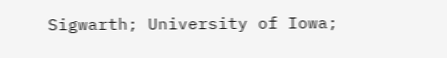Sigwarth; University of Iowa;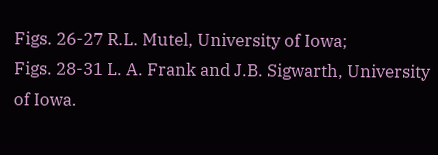Figs. 26-27 R.L. Mutel, University of Iowa;
Figs. 28-31 L. A. Frank and J.B. Sigwarth, University of Iowa.